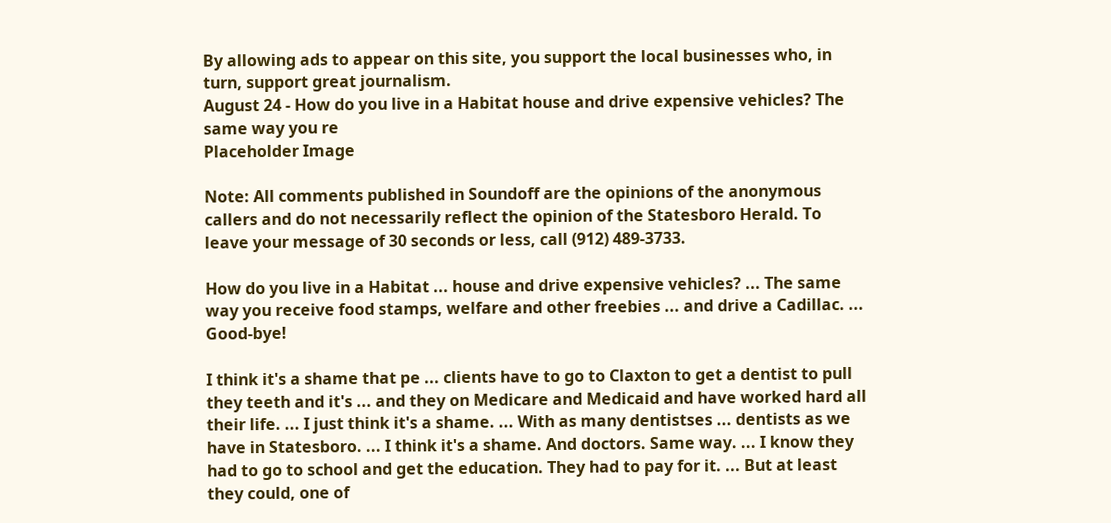By allowing ads to appear on this site, you support the local businesses who, in turn, support great journalism.
August 24 - How do you live in a Habitat house and drive expensive vehicles? The same way you re
Placeholder Image

Note: All comments published in Soundoff are the opinions of the anonymous callers and do not necessarily reflect the opinion of the Statesboro Herald. To leave your message of 30 seconds or less, call (912) 489-3733.

How do you live in a Habitat ... house and drive expensive vehicles? ... The same way you receive food stamps, welfare and other freebies ... and drive a Cadillac. ... Good-bye!

I think it's a shame that pe ... clients have to go to Claxton to get a dentist to pull they teeth and it's ... and they on Medicare and Medicaid and have worked hard all their life. ... I just think it's a shame. ... With as many dentistses ... dentists as we have in Statesboro. ... I think it's a shame. And doctors. Same way. ... I know they had to go to school and get the education. They had to pay for it. ... But at least they could, one of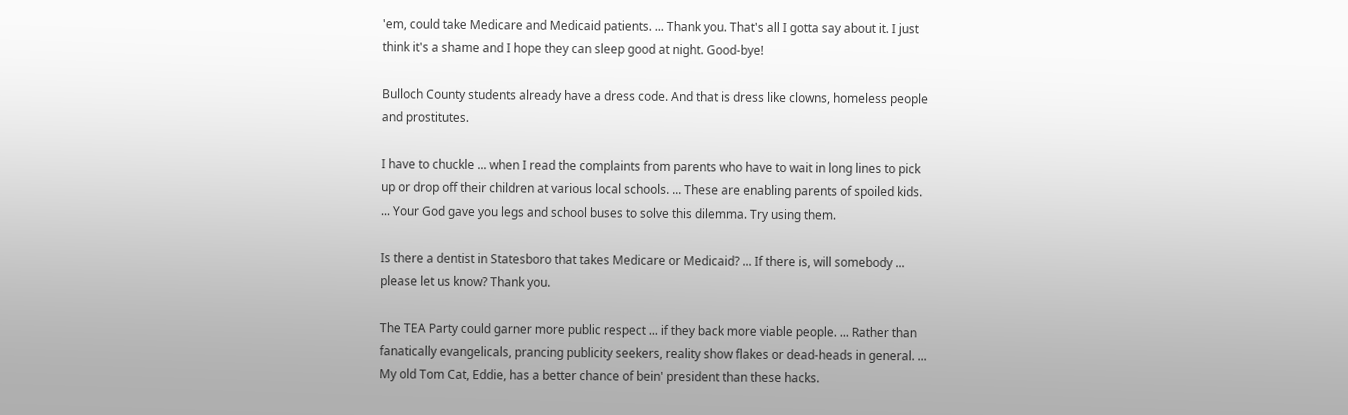'em, could take Medicare and Medicaid patients. ... Thank you. That's all I gotta say about it. I just think it's a shame and I hope they can sleep good at night. Good-bye!

Bulloch County students already have a dress code. And that is dress like clowns, homeless people and prostitutes.

I have to chuckle ... when I read the complaints from parents who have to wait in long lines to pick up or drop off their children at various local schools. ... These are enabling parents of spoiled kids. ... Your God gave you legs and school buses to solve this dilemma. Try using them.

Is there a dentist in Statesboro that takes Medicare or Medicaid? ... If there is, will somebody ... please let us know? Thank you.

The TEA Party could garner more public respect ... if they back more viable people. ... Rather than fanatically evangelicals, prancing publicity seekers, reality show flakes or dead-heads in general. ... My old Tom Cat, Eddie, has a better chance of bein' president than these hacks.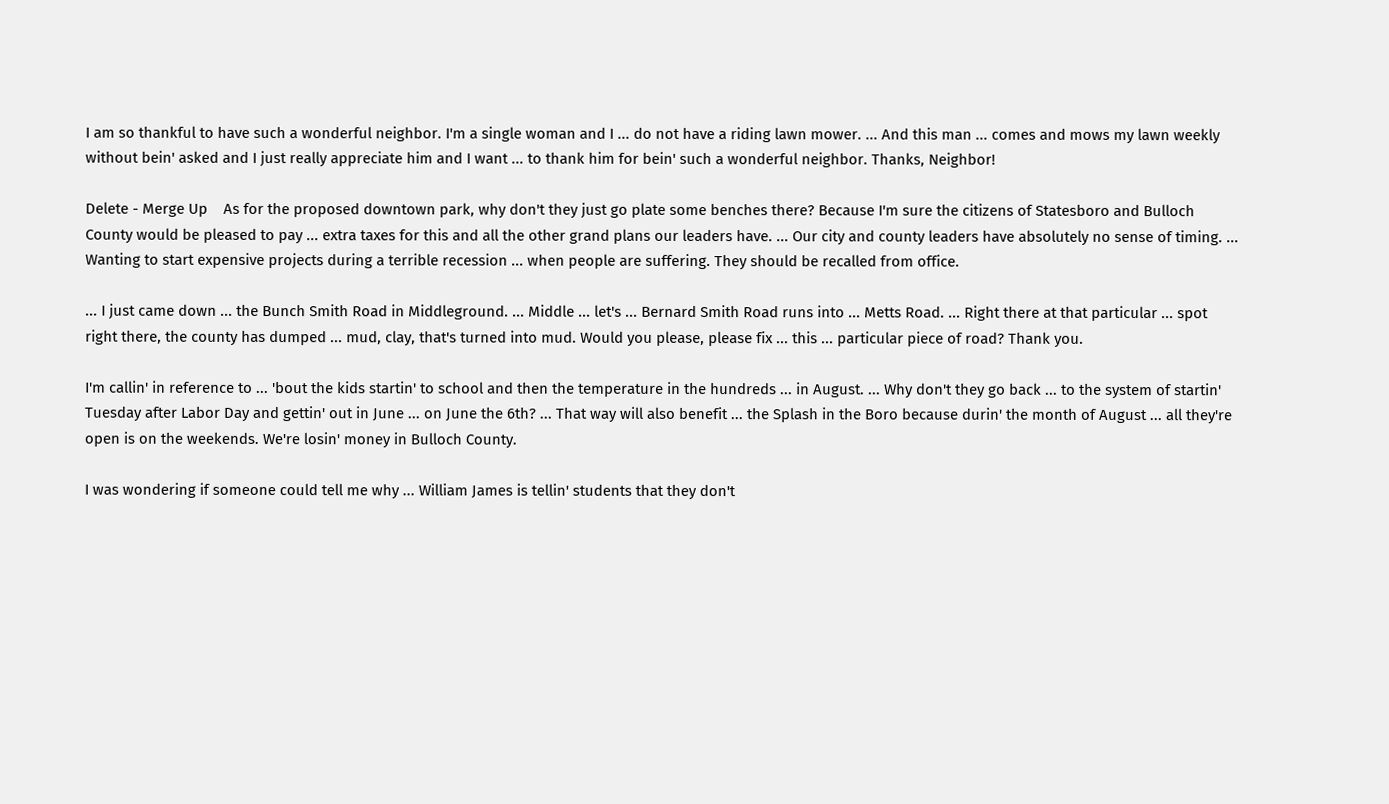I am so thankful to have such a wonderful neighbor. I'm a single woman and I ... do not have a riding lawn mower. ... And this man ... comes and mows my lawn weekly without bein' asked and I just really appreciate him and I want ... to thank him for bein' such a wonderful neighbor. Thanks, Neighbor!

Delete - Merge Up    As for the proposed downtown park, why don't they just go plate some benches there? Because I'm sure the citizens of Statesboro and Bulloch County would be pleased to pay ... extra taxes for this and all the other grand plans our leaders have. ... Our city and county leaders have absolutely no sense of timing. ... Wanting to start expensive projects during a terrible recession ... when people are suffering. They should be recalled from office.

... I just came down ... the Bunch Smith Road in Middleground. ... Middle ... let's ... Bernard Smith Road runs into ... Metts Road. ... Right there at that particular ... spot right there, the county has dumped ... mud, clay, that's turned into mud. Would you please, please fix ... this ... particular piece of road? Thank you.

I'm callin' in reference to ... 'bout the kids startin' to school and then the temperature in the hundreds ... in August. ... Why don't they go back ... to the system of startin' Tuesday after Labor Day and gettin' out in June ... on June the 6th? ... That way will also benefit ... the Splash in the Boro because durin' the month of August ... all they're open is on the weekends. We're losin' money in Bulloch County.

I was wondering if someone could tell me why ... William James is tellin' students that they don't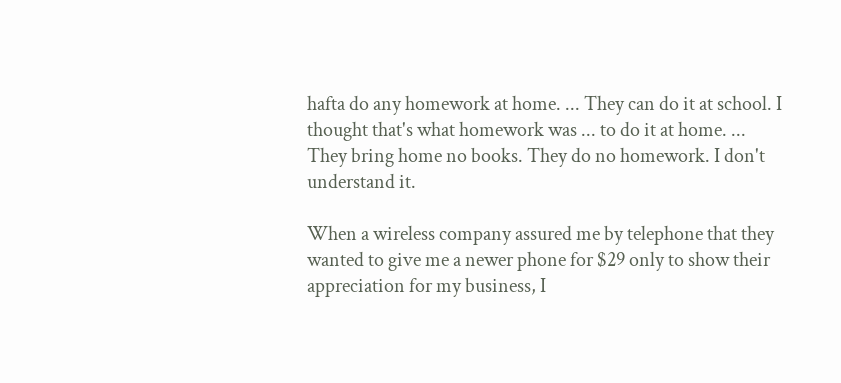hafta do any homework at home. ... They can do it at school. I thought that's what homework was ... to do it at home. ... They bring home no books. They do no homework. I don't understand it.

When a wireless company assured me by telephone that they wanted to give me a newer phone for $29 only to show their appreciation for my business, I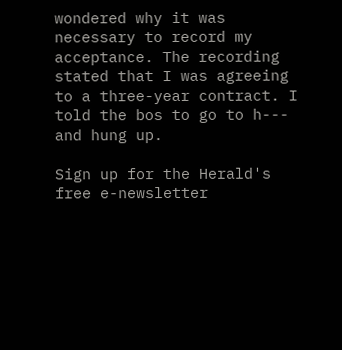wondered why it was necessary to record my acceptance. The recording stated that I was agreeing to a three-year contract. I told the bos to go to h--- and hung up.

Sign up for the Herald's free e-newsletter